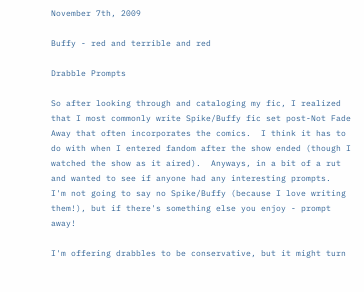November 7th, 2009

Buffy - red and terrible and red

Drabble Prompts

So after looking through and cataloging my fic, I realized that I most commonly write Spike/Buffy fic set post-Not Fade Away that often incorporates the comics.  I think it has to do with when I entered fandom after the show ended (though I watched the show as it aired).  Anyways, in a bit of a rut and wanted to see if anyone had any interesting prompts.  I'm not going to say no Spike/Buffy (because I love writing them!), but if there's something else you enjoy - prompt away!

I'm offering drabbles to be conservative, but it might turn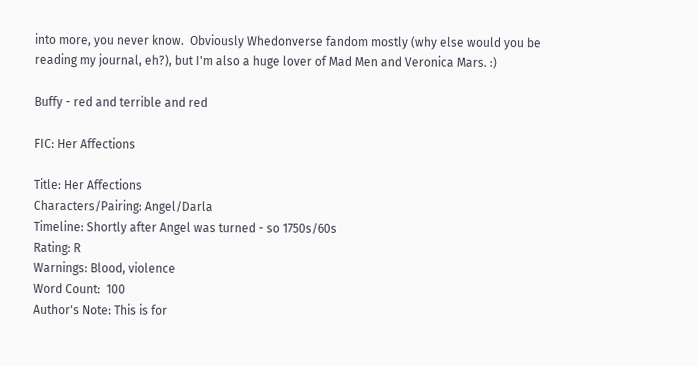into more, you never know.  Obviously Whedonverse fandom mostly (why else would you be reading my journal, eh?), but I'm also a huge lover of Mad Men and Veronica Mars. :)

Buffy - red and terrible and red

FIC: Her Affections

Title: Her Affections
Characters/Pairing: Angel/Darla
Timeline: Shortly after Angel was turned - so 1750s/60s
Rating: R
Warnings: Blood, violence
Word Count:  100
Author's Note: This is for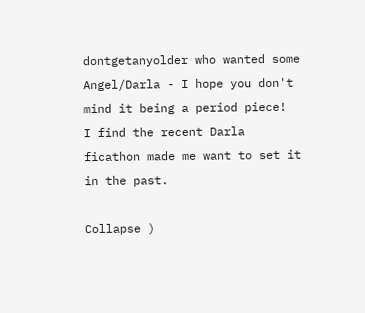dontgetanyolder who wanted some Angel/Darla - I hope you don't mind it being a period piece!  I find the recent Darla ficathon made me want to set it in the past.

Collapse )